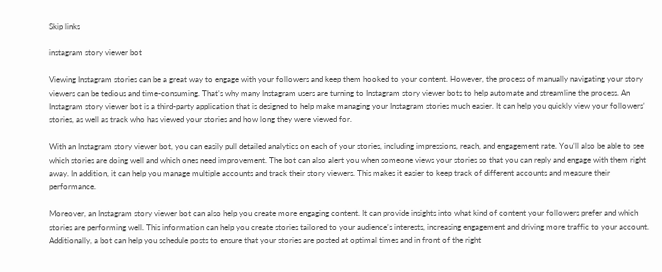Skip links

instagram story viewer bot

Viewing Instagram stories can be a great way to engage with your followers and keep them hooked to your content. However, the process of manually navigating your story viewers can be tedious and time-consuming. That’s why many Instagram users are turning to Instagram story viewer bots to help automate and streamline the process. An Instagram story viewer bot is a third-party application that is designed to help make managing your Instagram stories much easier. It can help you quickly view your followers’ stories, as well as track who has viewed your stories and how long they were viewed for.

With an Instagram story viewer bot, you can easily pull detailed analytics on each of your stories, including impressions, reach, and engagement rate. You’ll also be able to see which stories are doing well and which ones need improvement. The bot can also alert you when someone views your stories so that you can reply and engage with them right away. In addition, it can help you manage multiple accounts and track their story viewers. This makes it easier to keep track of different accounts and measure their performance.

Moreover, an Instagram story viewer bot can also help you create more engaging content. It can provide insights into what kind of content your followers prefer and which stories are performing well. This information can help you create stories tailored to your audience’s interests, increasing engagement and driving more traffic to your account. Additionally, a bot can help you schedule posts to ensure that your stories are posted at optimal times and in front of the right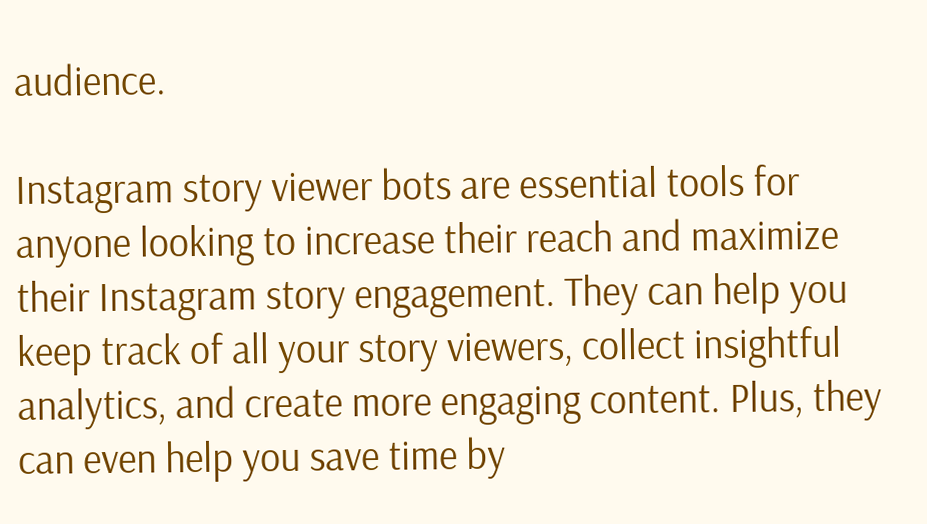audience.

Instagram story viewer bots are essential tools for anyone looking to increase their reach and maximize their Instagram story engagement. They can help you keep track of all your story viewers, collect insightful analytics, and create more engaging content. Plus, they can even help you save time by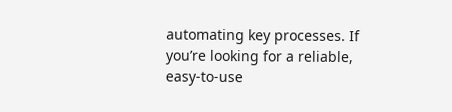automating key processes. If you’re looking for a reliable, easy-to-use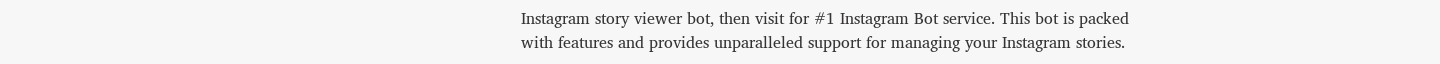Instagram story viewer bot, then visit for #1 Instagram Bot service. This bot is packed with features and provides unparalleled support for managing your Instagram stories.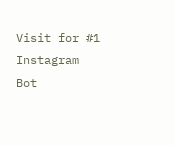Visit for #1 Instagram Bot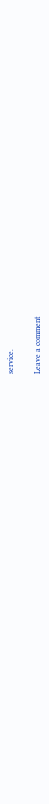service.

Leave a comment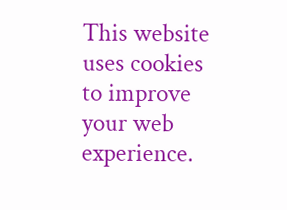This website uses cookies to improve your web experience.